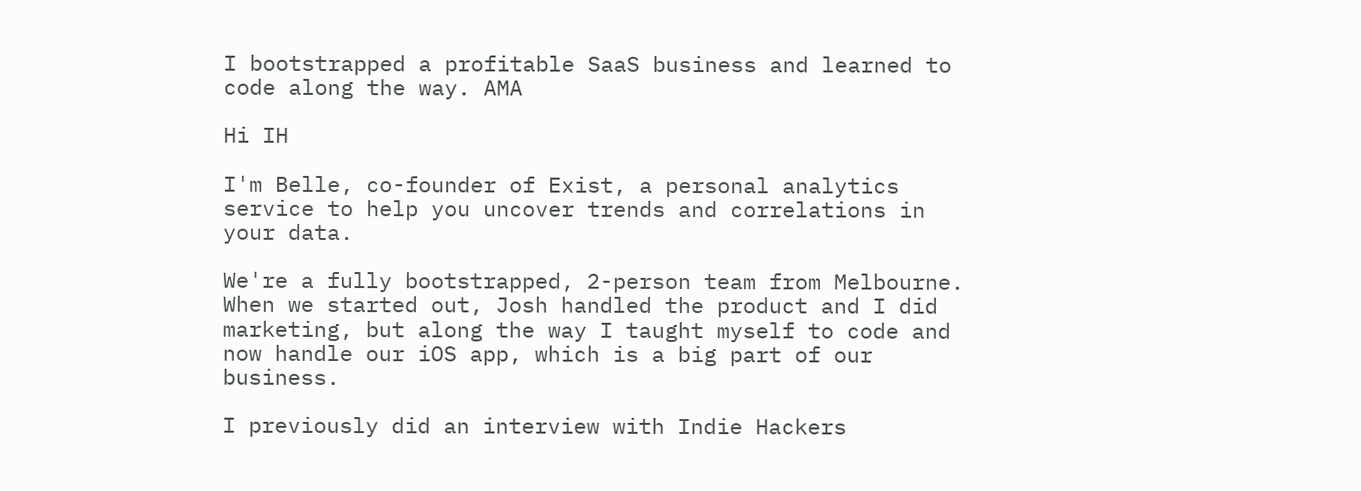I bootstrapped a profitable SaaS business and learned to code along the way. AMA

Hi IH

I'm Belle, co-founder of Exist, a personal analytics service to help you uncover trends and correlations in your data.

We're a fully bootstrapped, 2-person team from Melbourne. When we started out, Josh handled the product and I did marketing, but along the way I taught myself to code and now handle our iOS app, which is a big part of our business.

I previously did an interview with Indie Hackers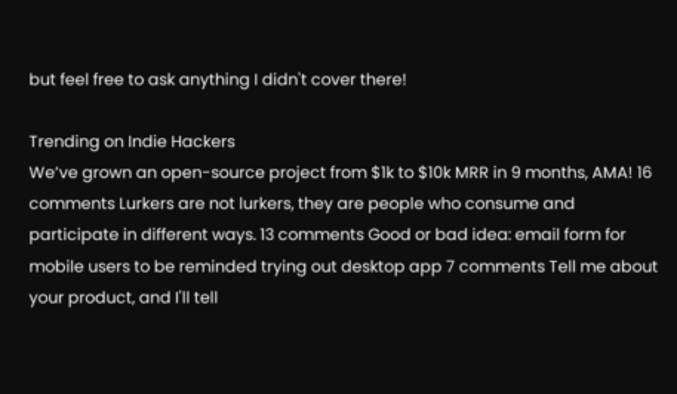but feel free to ask anything I didn't cover there!

Trending on Indie Hackers
We’ve grown an open-source project from $1k to $10k MRR in 9 months, AMA! 16 comments Lurkers are not lurkers, they are people who consume and participate in different ways. 13 comments Good or bad idea: email form for mobile users to be reminded trying out desktop app 7 comments Tell me about your product, and I'll tell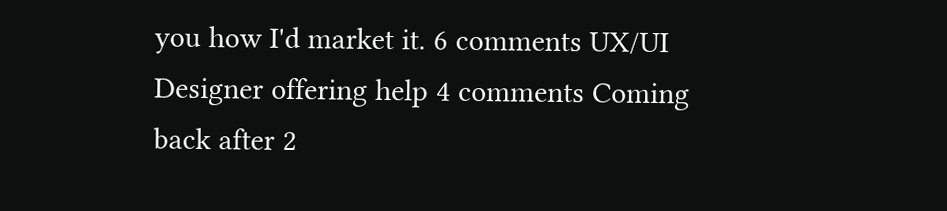you how I'd market it. 6 comments UX/UI Designer offering help 4 comments Coming back after 2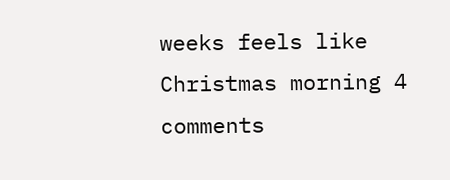weeks feels like Christmas morning 4 comments